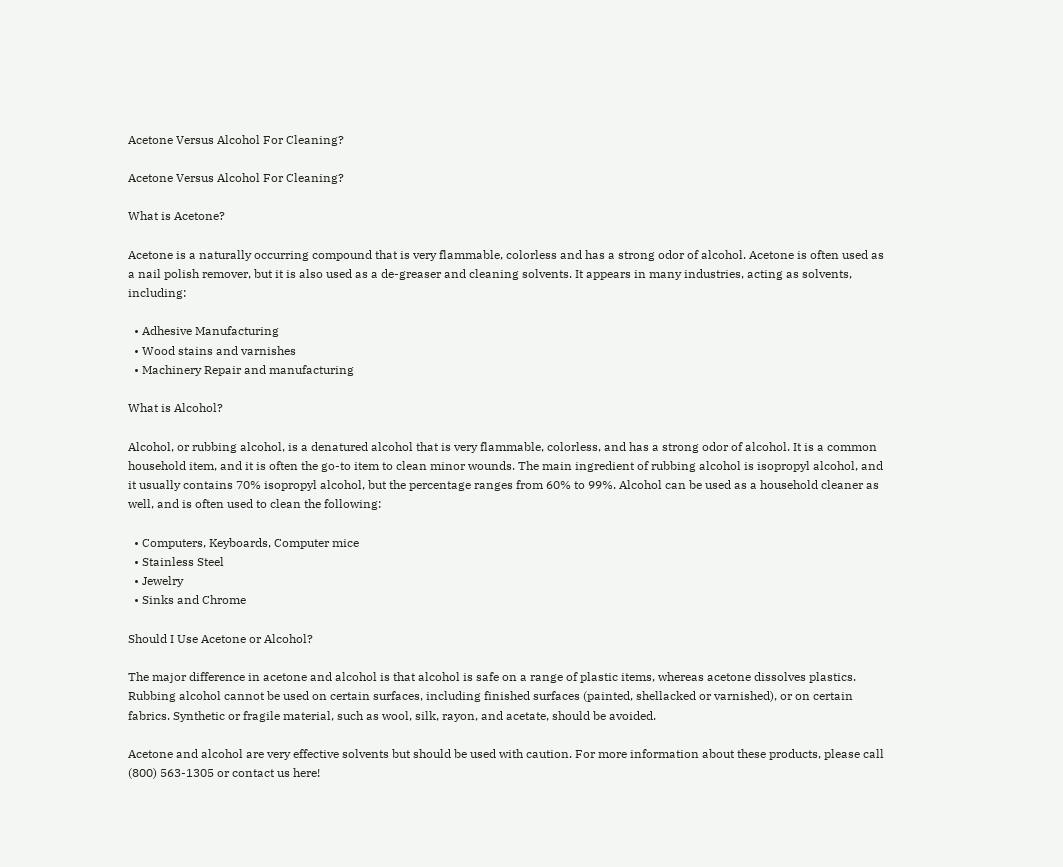Acetone Versus Alcohol For Cleaning?

Acetone Versus Alcohol For Cleaning?

What is Acetone?

Acetone is a naturally occurring compound that is very flammable, colorless and has a strong odor of alcohol. Acetone is often used as a nail polish remover, but it is also used as a de-greaser and cleaning solvents. It appears in many industries, acting as solvents, including:

  • Adhesive Manufacturing
  • Wood stains and varnishes
  • Machinery Repair and manufacturing

What is Alcohol?

Alcohol, or rubbing alcohol, is a denatured alcohol that is very flammable, colorless, and has a strong odor of alcohol. It is a common household item, and it is often the go-to item to clean minor wounds. The main ingredient of rubbing alcohol is isopropyl alcohol, and it usually contains 70% isopropyl alcohol, but the percentage ranges from 60% to 99%. Alcohol can be used as a household cleaner as well, and is often used to clean the following:

  • Computers, Keyboards, Computer mice
  • Stainless Steel
  • Jewelry
  • Sinks and Chrome

Should I Use Acetone or Alcohol?

The major difference in acetone and alcohol is that alcohol is safe on a range of plastic items, whereas acetone dissolves plastics. Rubbing alcohol cannot be used on certain surfaces, including finished surfaces (painted, shellacked or varnished), or on certain fabrics. Synthetic or fragile material, such as wool, silk, rayon, and acetate, should be avoided.

Acetone and alcohol are very effective solvents but should be used with caution. For more information about these products, please call (800) 563-1305 or contact us here!